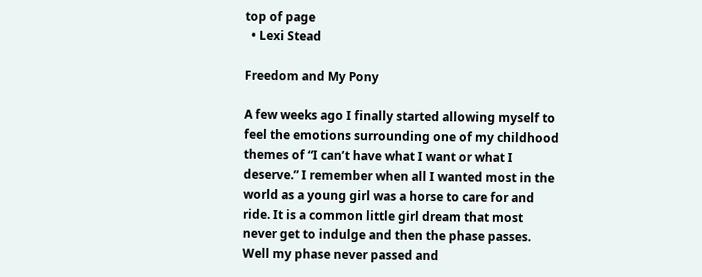top of page
  • Lexi Stead

Freedom and My Pony

A few weeks ago I finally started allowing myself to feel the emotions surrounding one of my childhood themes of “I can’t have what I want or what I deserve.” I remember when all I wanted most in the world as a young girl was a horse to care for and ride. It is a common little girl dream that most never get to indulge and then the phase passes. Well my phase never passed and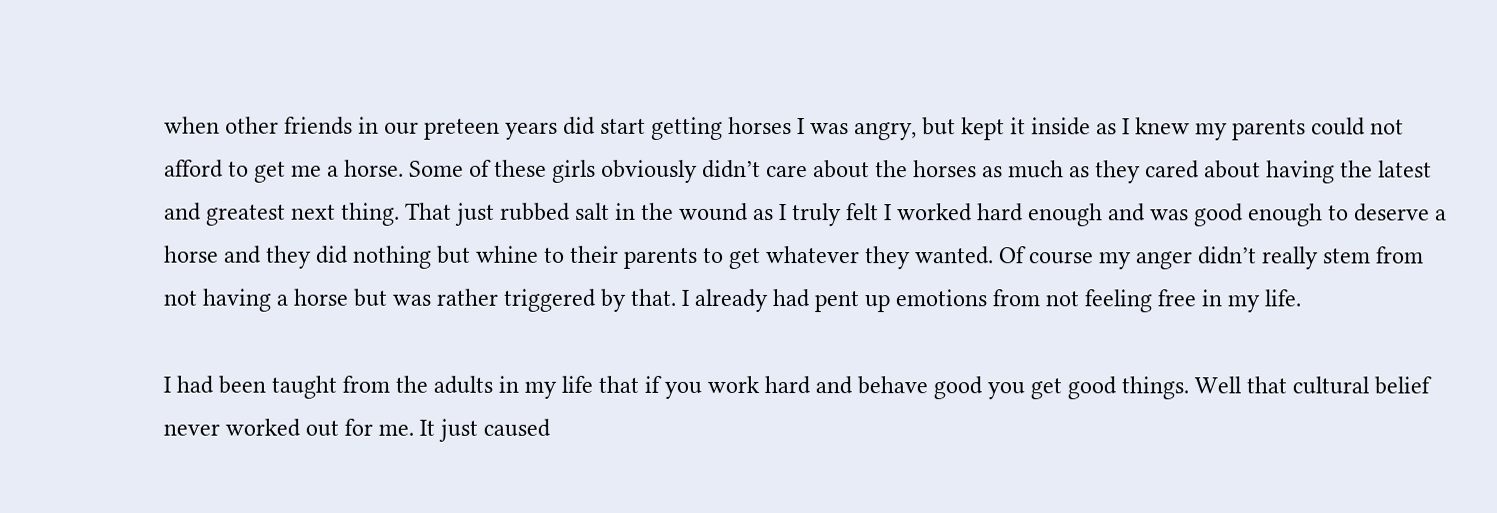when other friends in our preteen years did start getting horses I was angry, but kept it inside as I knew my parents could not afford to get me a horse. Some of these girls obviously didn’t care about the horses as much as they cared about having the latest and greatest next thing. That just rubbed salt in the wound as I truly felt I worked hard enough and was good enough to deserve a horse and they did nothing but whine to their parents to get whatever they wanted. Of course my anger didn’t really stem from not having a horse but was rather triggered by that. I already had pent up emotions from not feeling free in my life.

I had been taught from the adults in my life that if you work hard and behave good you get good things. Well that cultural belief never worked out for me. It just caused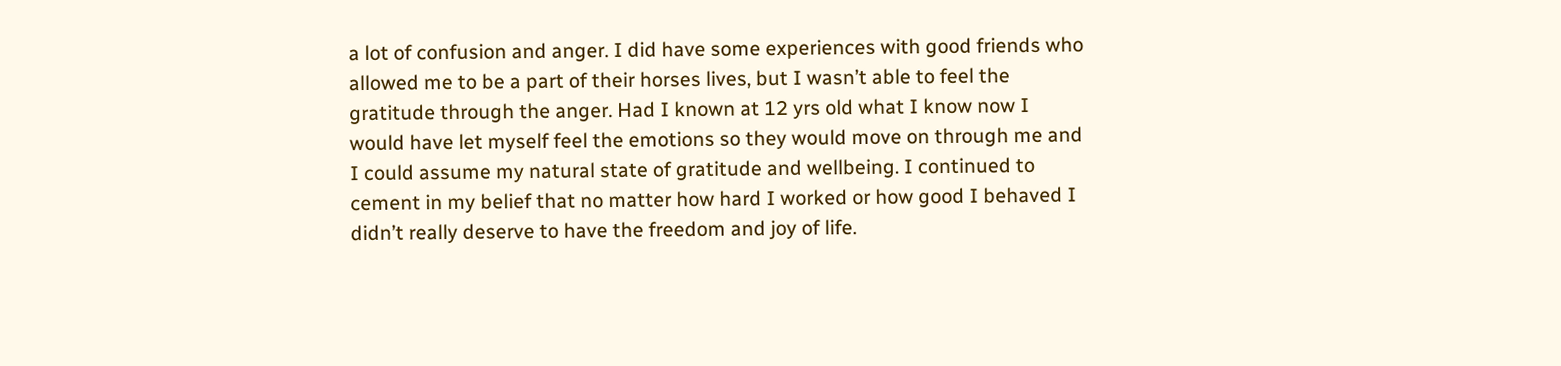a lot of confusion and anger. I did have some experiences with good friends who allowed me to be a part of their horses lives, but I wasn’t able to feel the gratitude through the anger. Had I known at 12 yrs old what I know now I would have let myself feel the emotions so they would move on through me and I could assume my natural state of gratitude and wellbeing. I continued to cement in my belief that no matter how hard I worked or how good I behaved I didn’t really deserve to have the freedom and joy of life.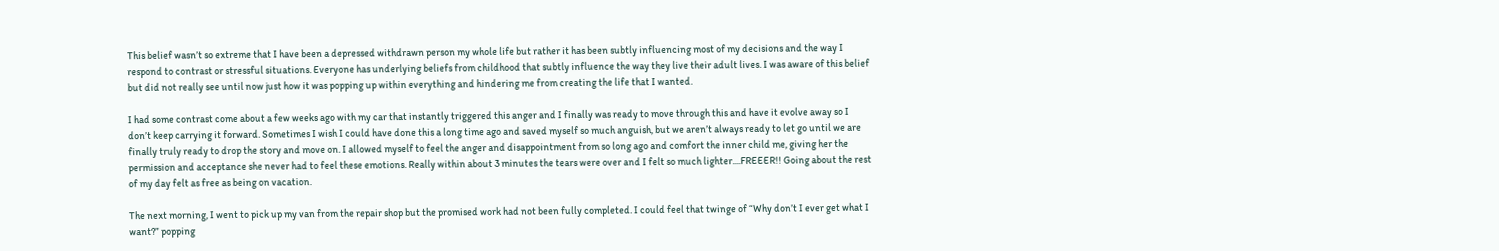This belief wasn’t so extreme that I have been a depressed withdrawn person my whole life but rather it has been subtly influencing most of my decisions and the way I respond to contrast or stressful situations. Everyone has underlying beliefs from childhood that subtly influence the way they live their adult lives. I was aware of this belief but did not really see until now just how it was popping up within everything and hindering me from creating the life that I wanted.

I had some contrast come about a few weeks ago with my car that instantly triggered this anger and I finally was ready to move through this and have it evolve away so I don’t keep carrying it forward. Sometimes I wish I could have done this a long time ago and saved myself so much anguish, but we aren’t always ready to let go until we are finally truly ready to drop the story and move on. I allowed myself to feel the anger and disappointment from so long ago and comfort the inner child me, giving her the permission and acceptance she never had to feel these emotions. Really within about 3 minutes the tears were over and I felt so much lighter....FREEER!! Going about the rest of my day felt as free as being on vacation.

The next morning, I went to pick up my van from the repair shop but the promised work had not been fully completed. I could feel that twinge of “Why don’t I ever get what I want?” popping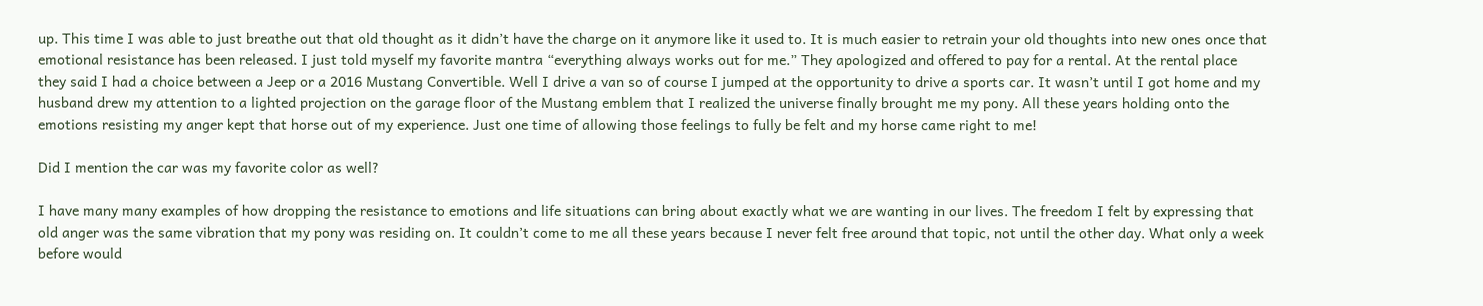up. This time I was able to just breathe out that old thought as it didn’t have the charge on it anymore like it used to. It is much easier to retrain your old thoughts into new ones once that emotional resistance has been released. I just told myself my favorite mantra “everything always works out for me.” They apologized and offered to pay for a rental. At the rental place they said I had a choice between a Jeep or a 2016 Mustang Convertible. Well I drive a van so of course I jumped at the opportunity to drive a sports car. It wasn’t until I got home and my husband drew my attention to a lighted projection on the garage floor of the Mustang emblem that I realized the universe finally brought me my pony. All these years holding onto the emotions resisting my anger kept that horse out of my experience. Just one time of allowing those feelings to fully be felt and my horse came right to me!

Did I mention the car was my favorite color as well?

I have many many examples of how dropping the resistance to emotions and life situations can bring about exactly what we are wanting in our lives. The freedom I felt by expressing that old anger was the same vibration that my pony was residing on. It couldn’t come to me all these years because I never felt free around that topic, not until the other day. What only a week before would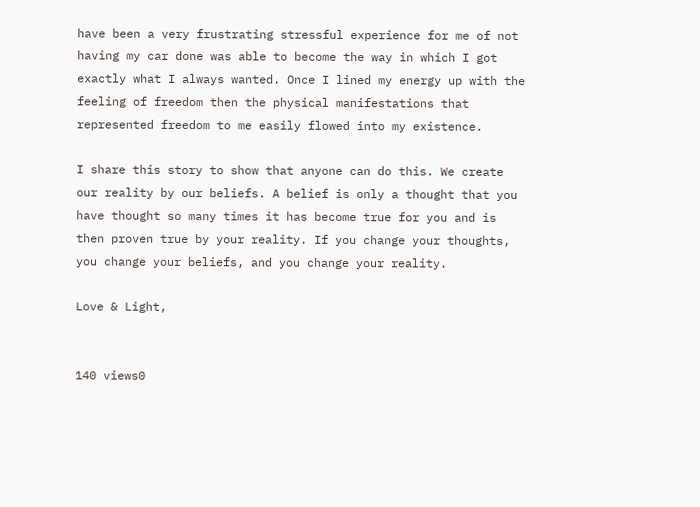have been a very frustrating stressful experience for me of not having my car done was able to become the way in which I got exactly what I always wanted. Once I lined my energy up with the feeling of freedom then the physical manifestations that represented freedom to me easily flowed into my existence.

I share this story to show that anyone can do this. We create our reality by our beliefs. A belief is only a thought that you have thought so many times it has become true for you and is then proven true by your reality. If you change your thoughts, you change your beliefs, and you change your reality.

Love & Light,


140 views0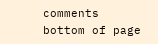comments
bottom of page